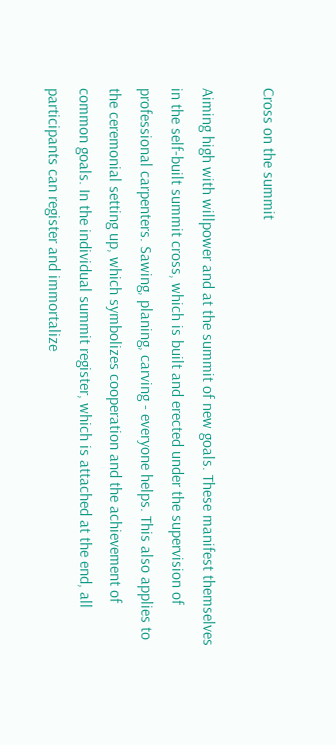Cross on the summit

Aiming high with willpower and at the summit of new goals. These manifest themselves in the self-built summit cross, which is built and erected under the supervision of professional carpenters. Sawing, planing, carving - everyone helps. This also applies to the ceremonial setting up, which symbolizes cooperation and the achievement of common goals. In the individual summit register, which is attached at the end, all participants can register and immortalize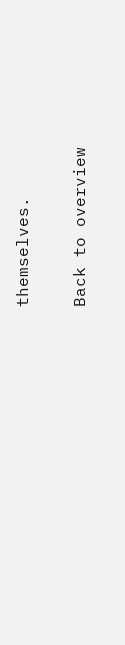themselves.

Back to overview